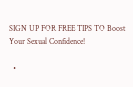SIGN UP FOR FREE TIPS TO Boost Your Sexual Confidence!

  •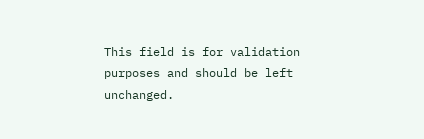This field is for validation purposes and should be left unchanged.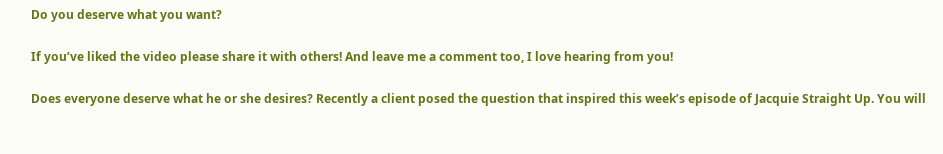Do you deserve what you want?

If you’ve liked the video please share it with others! And leave me a comment too, I love hearing from you!

Does everyone deserve what he or she desires? Recently a client posed the question that inspired this week’s episode of Jacquie Straight Up. You will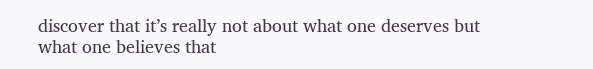discover that it’s really not about what one deserves but what one believes that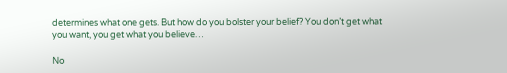determines what one gets. But how do you bolster your belief? You don’t get what you want, you get what you believe…

No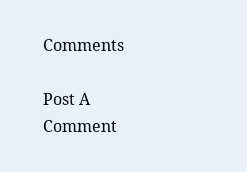Comments

Post A Comment